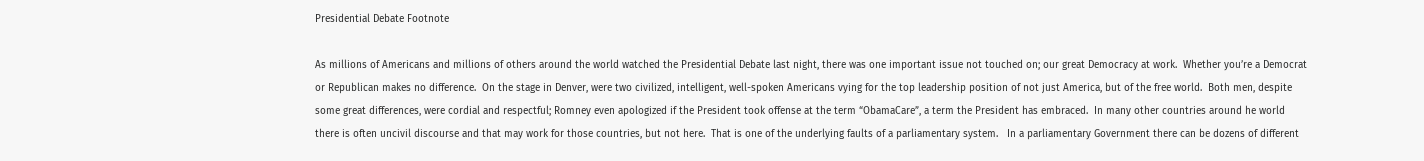Presidential Debate Footnote

As millions of Americans and millions of others around the world watched the Presidential Debate last night, there was one important issue not touched on; our great Democracy at work.  Whether you’re a Democrat or Republican makes no difference.  On the stage in Denver, were two civilized, intelligent, well-spoken Americans vying for the top leadership position of not just America, but of the free world.  Both men, despite some great differences, were cordial and respectful; Romney even apologized if the President took offense at the term “ObamaCare”, a term the President has embraced.  In many other countries around he world there is often uncivil discourse and that may work for those countries, but not here.  That is one of the underlying faults of a parliamentary system.   In a parliamentary Government there can be dozens of different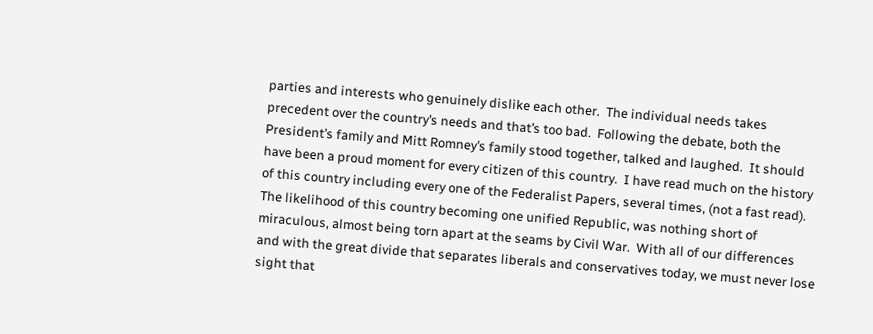parties and interests who genuinely dislike each other.  The individual needs takes precedent over the country’s needs and that’s too bad.  Following the debate, both the President’s family and Mitt Romney’s family stood together, talked and laughed.  It should have been a proud moment for every citizen of this country.  I have read much on the history of this country including every one of the Federalist Papers, several times, (not a fast read).  The likelihood of this country becoming one unified Republic, was nothing short of miraculous, almost being torn apart at the seams by Civil War.  With all of our differences and with the great divide that separates liberals and conservatives today, we must never lose sight that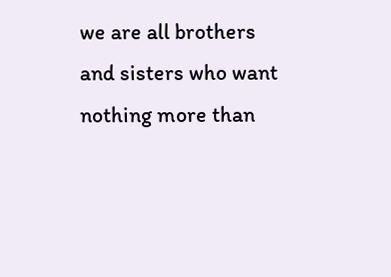we are all brothers and sisters who want nothing more than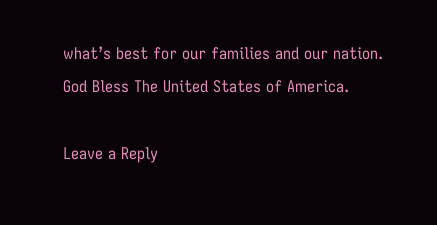what’s best for our families and our nation.  God Bless The United States of America.

Leave a Reply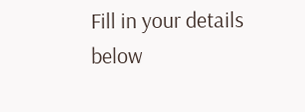Fill in your details below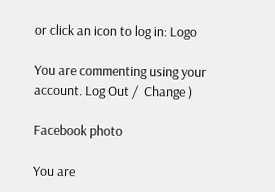or click an icon to log in: Logo

You are commenting using your account. Log Out /  Change )

Facebook photo

You are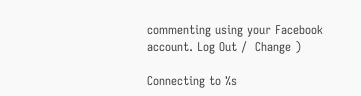commenting using your Facebook account. Log Out /  Change )

Connecting to %s